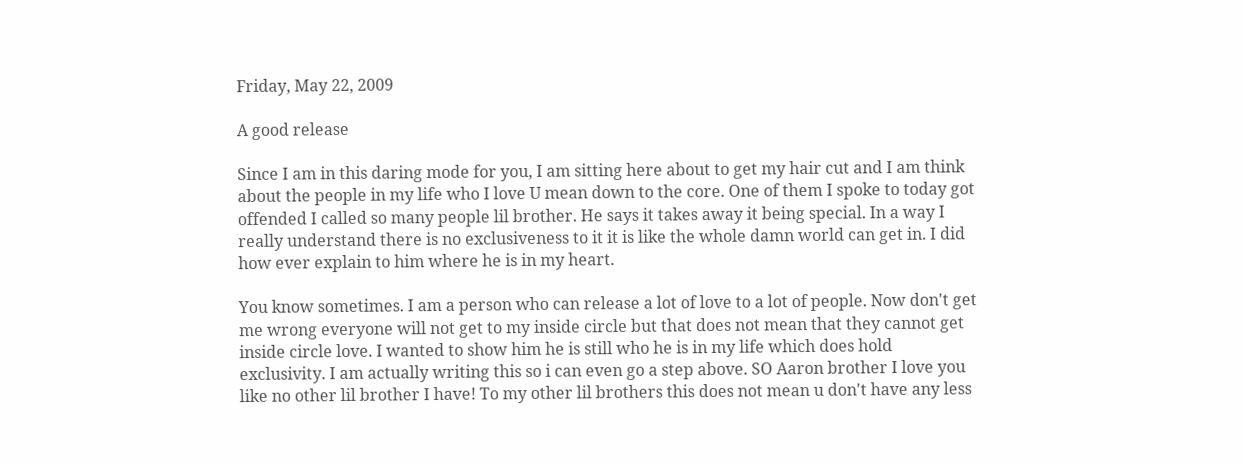Friday, May 22, 2009

A good release

Since I am in this daring mode for you, I am sitting here about to get my hair cut and I am think about the people in my life who I love U mean down to the core. One of them I spoke to today got offended I called so many people lil brother. He says it takes away it being special. In a way I really understand there is no exclusiveness to it it is like the whole damn world can get in. I did how ever explain to him where he is in my heart.

You know sometimes. I am a person who can release a lot of love to a lot of people. Now don't get me wrong everyone will not get to my inside circle but that does not mean that they cannot get inside circle love. I wanted to show him he is still who he is in my life which does hold exclusivity. I am actually writing this so i can even go a step above. SO Aaron brother I love you like no other lil brother I have! To my other lil brothers this does not mean u don't have any less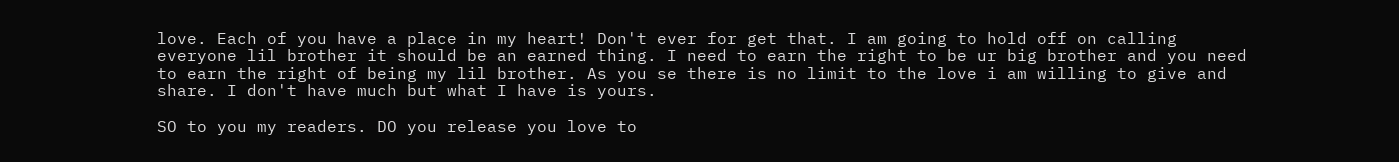love. Each of you have a place in my heart! Don't ever for get that. I am going to hold off on calling everyone lil brother it should be an earned thing. I need to earn the right to be ur big brother and you need to earn the right of being my lil brother. As you se there is no limit to the love i am willing to give and share. I don't have much but what I have is yours.

SO to you my readers. DO you release you love to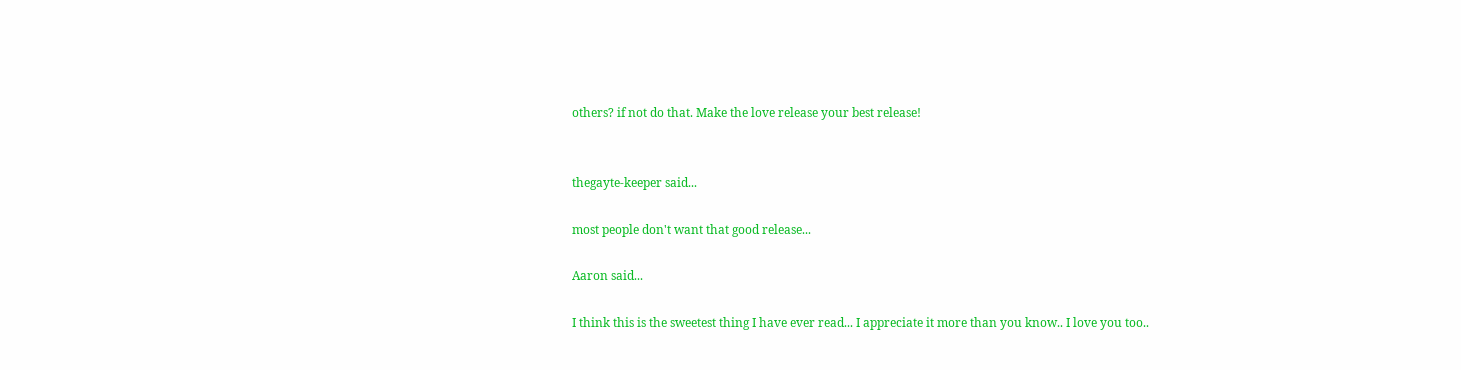others? if not do that. Make the love release your best release!


thegayte-keeper said...

most people don't want that good release...

Aaron said...

I think this is the sweetest thing I have ever read... I appreciate it more than you know.. I love you too..